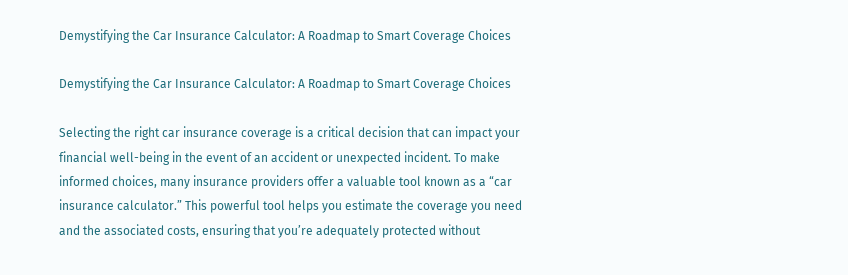Demystifying the Car Insurance Calculator: A Roadmap to Smart Coverage Choices

Demystifying the Car Insurance Calculator: A Roadmap to Smart Coverage Choices

Selecting the right car insurance coverage is a critical decision that can impact your financial well-being in the event of an accident or unexpected incident. To make informed choices, many insurance providers offer a valuable tool known as a “car insurance calculator.” This powerful tool helps you estimate the coverage you need and the associated costs, ensuring that you’re adequately protected without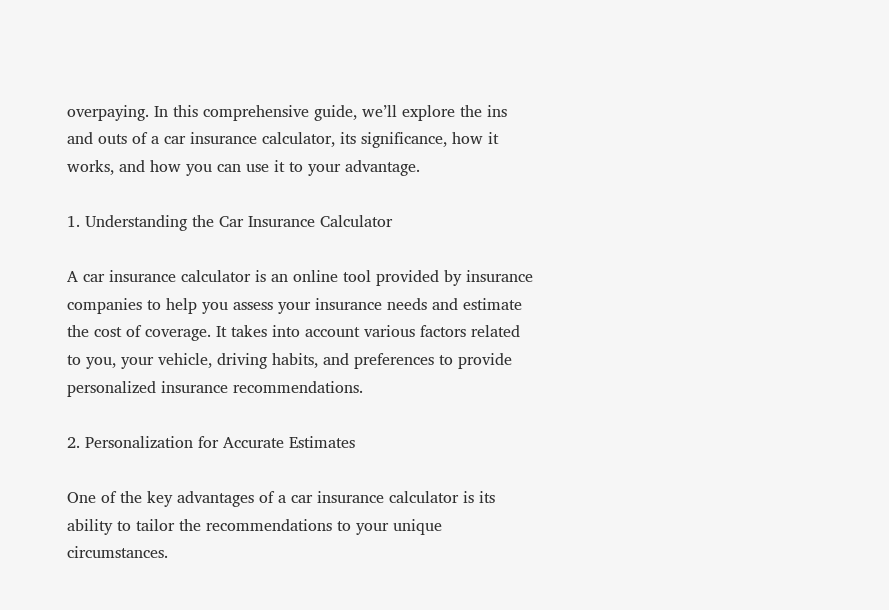overpaying. In this comprehensive guide, we’ll explore the ins and outs of a car insurance calculator, its significance, how it works, and how you can use it to your advantage.

1. Understanding the Car Insurance Calculator

A car insurance calculator is an online tool provided by insurance companies to help you assess your insurance needs and estimate the cost of coverage. It takes into account various factors related to you, your vehicle, driving habits, and preferences to provide personalized insurance recommendations.

2. Personalization for Accurate Estimates

One of the key advantages of a car insurance calculator is its ability to tailor the recommendations to your unique circumstances.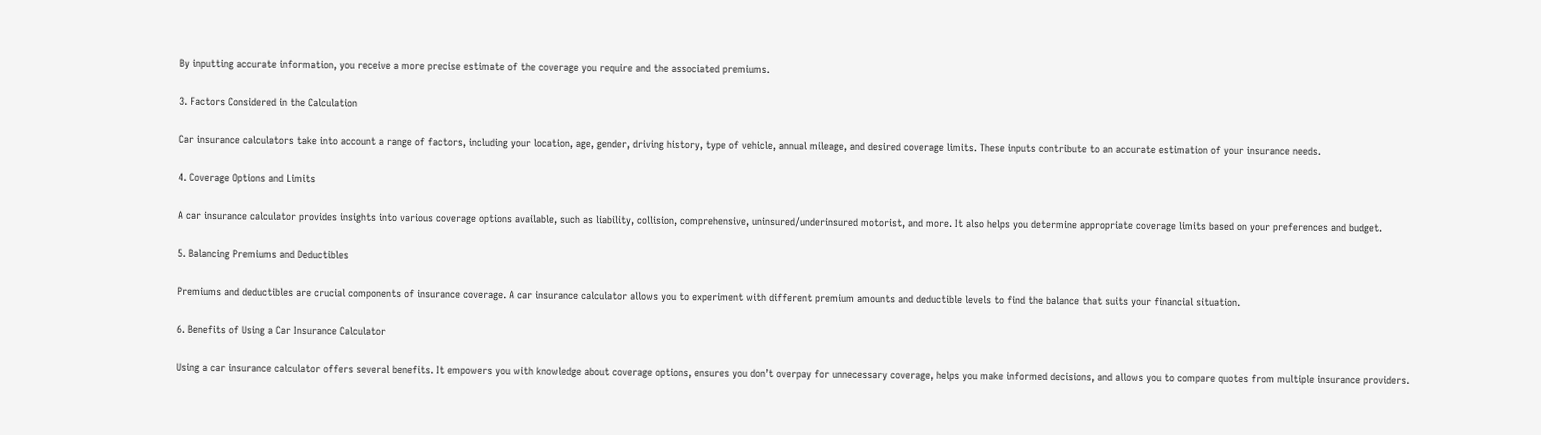By inputting accurate information, you receive a more precise estimate of the coverage you require and the associated premiums.

3. Factors Considered in the Calculation

Car insurance calculators take into account a range of factors, including your location, age, gender, driving history, type of vehicle, annual mileage, and desired coverage limits. These inputs contribute to an accurate estimation of your insurance needs.

4. Coverage Options and Limits

A car insurance calculator provides insights into various coverage options available, such as liability, collision, comprehensive, uninsured/underinsured motorist, and more. It also helps you determine appropriate coverage limits based on your preferences and budget.

5. Balancing Premiums and Deductibles

Premiums and deductibles are crucial components of insurance coverage. A car insurance calculator allows you to experiment with different premium amounts and deductible levels to find the balance that suits your financial situation.

6. Benefits of Using a Car Insurance Calculator

Using a car insurance calculator offers several benefits. It empowers you with knowledge about coverage options, ensures you don’t overpay for unnecessary coverage, helps you make informed decisions, and allows you to compare quotes from multiple insurance providers.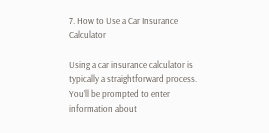7. How to Use a Car Insurance Calculator

Using a car insurance calculator is typically a straightforward process. You’ll be prompted to enter information about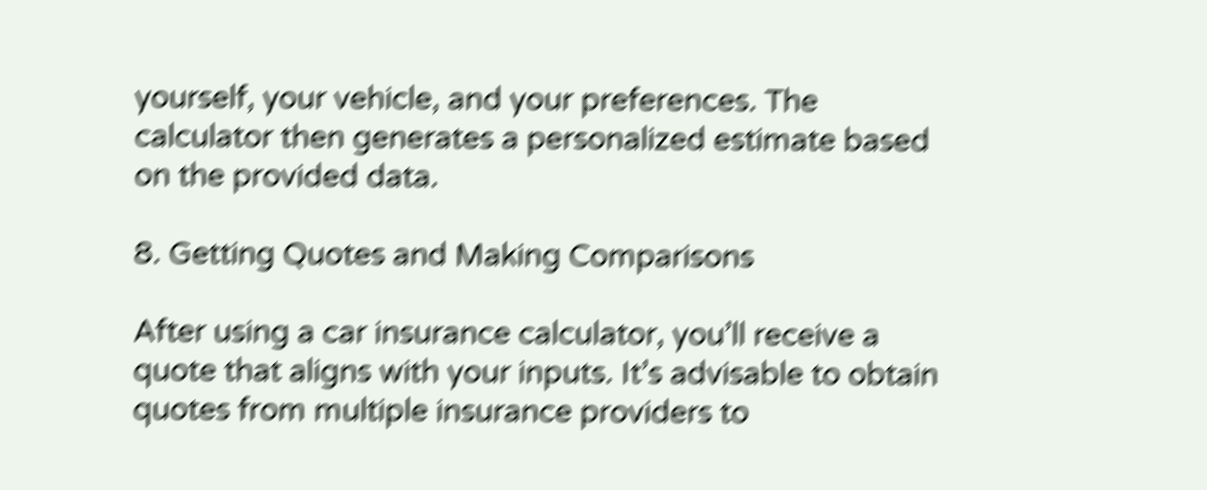yourself, your vehicle, and your preferences. The calculator then generates a personalized estimate based on the provided data.

8. Getting Quotes and Making Comparisons

After using a car insurance calculator, you’ll receive a quote that aligns with your inputs. It’s advisable to obtain quotes from multiple insurance providers to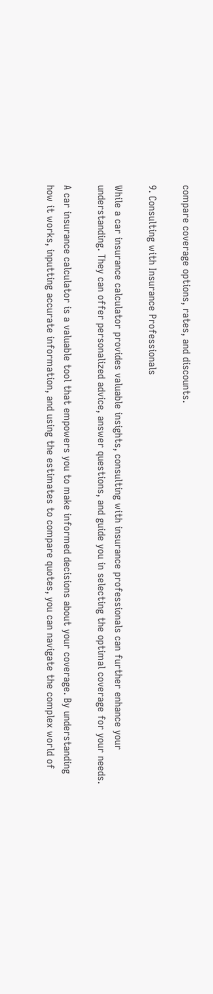compare coverage options, rates, and discounts.

9. Consulting with Insurance Professionals

While a car insurance calculator provides valuable insights, consulting with insurance professionals can further enhance your understanding. They can offer personalized advice, answer questions, and guide you in selecting the optimal coverage for your needs.

A car insurance calculator is a valuable tool that empowers you to make informed decisions about your coverage. By understanding how it works, inputting accurate information, and using the estimates to compare quotes, you can navigate the complex world of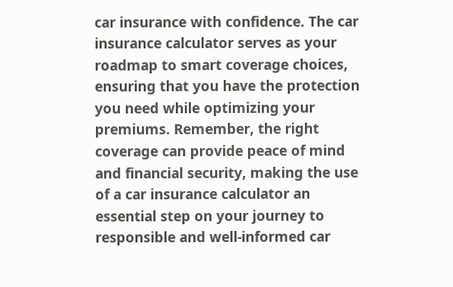car insurance with confidence. The car insurance calculator serves as your roadmap to smart coverage choices, ensuring that you have the protection you need while optimizing your premiums. Remember, the right coverage can provide peace of mind and financial security, making the use of a car insurance calculator an essential step on your journey to responsible and well-informed car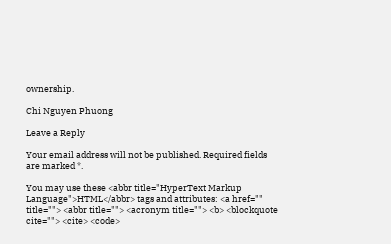ownership.

Chi Nguyen Phuong

Leave a Reply

Your email address will not be published. Required fields are marked *.

You may use these <abbr title="HyperText Markup Language">HTML</abbr> tags and attributes: <a href="" title=""> <abbr title=""> <acronym title=""> <b> <blockquote cite=""> <cite> <code>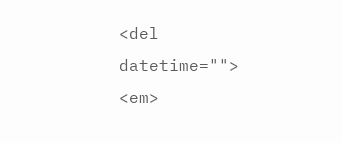<del datetime=""> <em>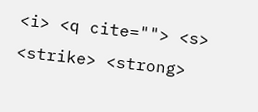<i> <q cite=""> <s> <strike> <strong>